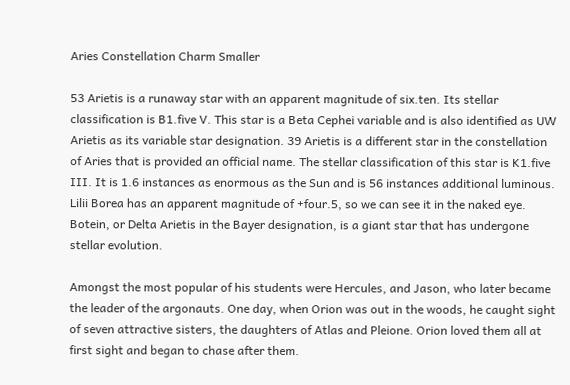Aries Constellation Charm Smaller

53 Arietis is a runaway star with an apparent magnitude of six.ten. Its stellar classification is B1.five V. This star is a Beta Cephei variable and is also identified as UW Arietis as its variable star designation. 39 Arietis is a different star in the constellation of Aries that is provided an official name. The stellar classification of this star is K1.five III. It is 1.6 instances as enormous as the Sun and is 56 instances additional luminous. Lilii Borea has an apparent magnitude of +four.5, so we can see it in the naked eye. Botein, or Delta Arietis in the Bayer designation, is a giant star that has undergone stellar evolution.

Amongst the most popular of his students were Hercules, and Jason, who later became the leader of the argonauts. One day, when Orion was out in the woods, he caught sight of seven attractive sisters, the daughters of Atlas and Pleione. Orion loved them all at first sight and began to chase after them.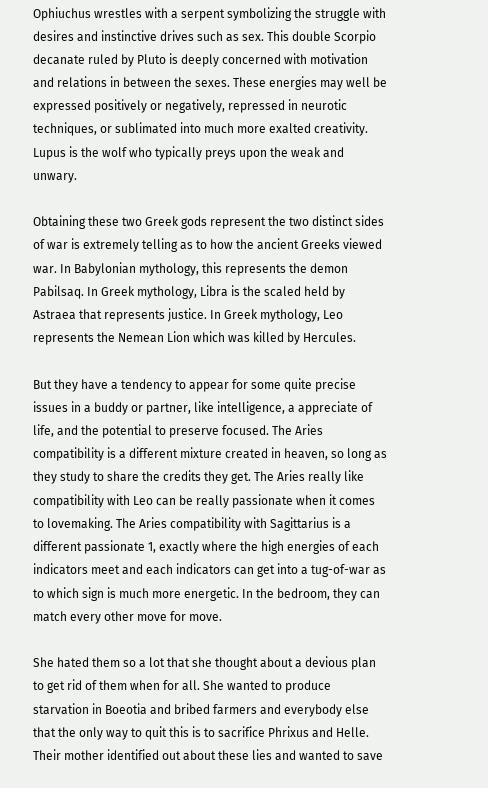Ophiuchus wrestles with a serpent symbolizing the struggle with desires and instinctive drives such as sex. This double Scorpio decanate ruled by Pluto is deeply concerned with motivation and relations in between the sexes. These energies may well be expressed positively or negatively, repressed in neurotic techniques, or sublimated into much more exalted creativity. Lupus is the wolf who typically preys upon the weak and unwary.

Obtaining these two Greek gods represent the two distinct sides of war is extremely telling as to how the ancient Greeks viewed war. In Babylonian mythology, this represents the demon Pabilsaq. In Greek mythology, Libra is the scaled held by Astraea that represents justice. In Greek mythology, Leo represents the Nemean Lion which was killed by Hercules.

But they have a tendency to appear for some quite precise issues in a buddy or partner, like intelligence, a appreciate of life, and the potential to preserve focused. The Aries compatibility is a different mixture created in heaven, so long as they study to share the credits they get. The Aries really like compatibility with Leo can be really passionate when it comes to lovemaking. The Aries compatibility with Sagittarius is a different passionate 1, exactly where the high energies of each indicators meet and each indicators can get into a tug-of-war as to which sign is much more energetic. In the bedroom, they can match every other move for move.

She hated them so a lot that she thought about a devious plan to get rid of them when for all. She wanted to produce starvation in Boeotia and bribed farmers and everybody else that the only way to quit this is to sacrifice Phrixus and Helle. Their mother identified out about these lies and wanted to save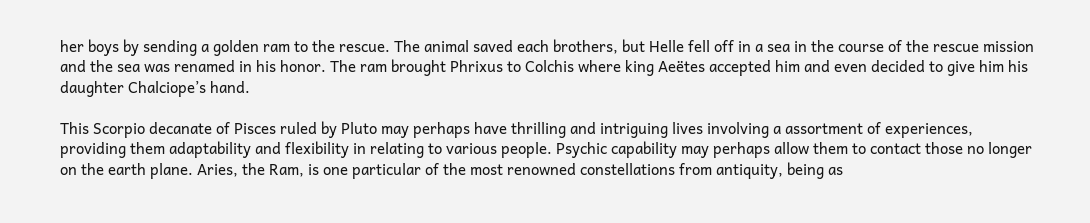her boys by sending a golden ram to the rescue. The animal saved each brothers, but Helle fell off in a sea in the course of the rescue mission and the sea was renamed in his honor. The ram brought Phrixus to Colchis where king Aeëtes accepted him and even decided to give him his daughter Chalciope’s hand.

This Scorpio decanate of Pisces ruled by Pluto may perhaps have thrilling and intriguing lives involving a assortment of experiences, providing them adaptability and flexibility in relating to various people. Psychic capability may perhaps allow them to contact those no longer on the earth plane. Aries, the Ram, is one particular of the most renowned constellations from antiquity, being as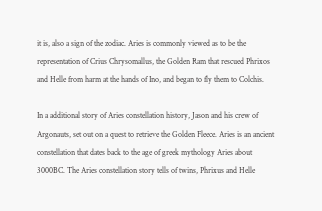it is, also a sign of the zodiac. Aries is commonly viewed as to be the representation of Crius Chrysomallus, the Golden Ram that rescued Phrixos and Helle from harm at the hands of Ino, and began to fly them to Colchis.

In a additional story of Aries constellation history, Jason and his crew of Argonauts, set out on a quest to retrieve the Golden Fleece. Aries is an ancient constellation that dates back to the age of greek mythology Aries about 3000BC. The Aries constellation story tells of twins, Phrixus and Helle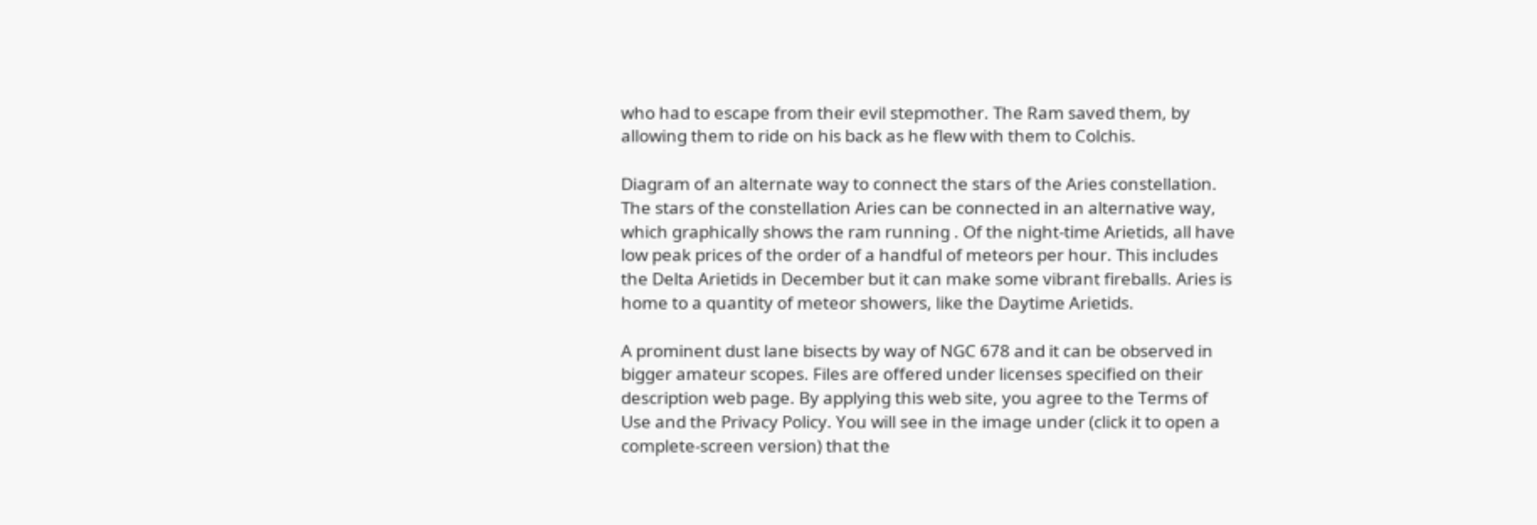who had to escape from their evil stepmother. The Ram saved them, by allowing them to ride on his back as he flew with them to Colchis.

Diagram of an alternate way to connect the stars of the Aries constellation. The stars of the constellation Aries can be connected in an alternative way, which graphically shows the ram running . Of the night-time Arietids, all have low peak prices of the order of a handful of meteors per hour. This includes the Delta Arietids in December but it can make some vibrant fireballs. Aries is home to a quantity of meteor showers, like the Daytime Arietids.

A prominent dust lane bisects by way of NGC 678 and it can be observed in bigger amateur scopes. Files are offered under licenses specified on their description web page. By applying this web site, you agree to the Terms of Use and the Privacy Policy. You will see in the image under (click it to open a complete-screen version) that the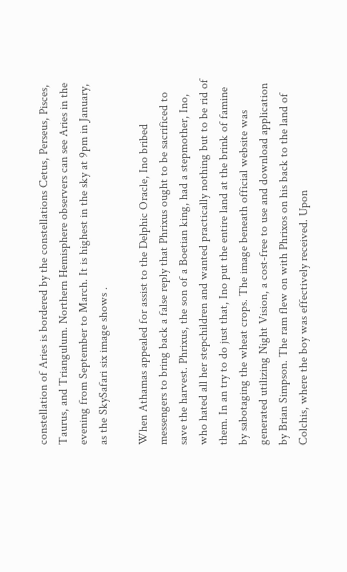constellation of Aries is bordered by the constellations Cetus, Perseus, Pisces, Taurus, and Triangulum. Northern Hemisphere observers can see Aries in the evening from September to March. It is highest in the sky at 9pm in January, as the SkySafari six image shows .

When Athamas appealed for assist to the Delphic Oracle, Ino bribed messengers to bring back a false reply that Phrixus ought to be sacrificed to save the harvest. Phrixus, the son of a Boetian king, had a stepmother, Ino, who hated all her stepchildren and wanted practically nothing but to be rid of them. In an try to do just that, Ino put the entire land at the brink of famine by sabotaging the wheat crops. The image beneath official website was generated utilizing Night Vision, a cost-free to use and download application by Brian Simpson. The ram flew on with Phrixos on his back to the land of Colchis, where the boy was effectively received. Upon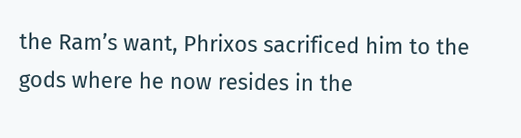the Ram’s want, Phrixos sacrificed him to the gods where he now resides in the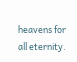heavens for all eternity.